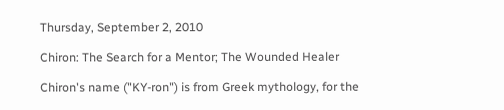Thursday, September 2, 2010

Chiron: The Search for a Mentor; The Wounded Healer

Chiron's name ("KY-ron") is from Greek mythology, for the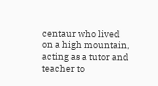centaur who lived on a high mountain, acting as a tutor and teacher to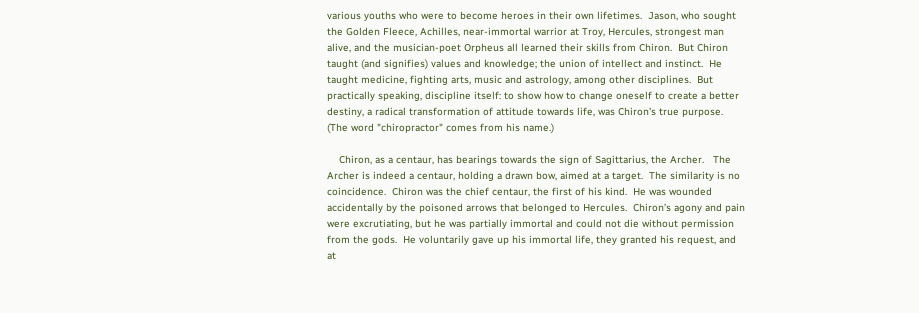various youths who were to become heroes in their own lifetimes.  Jason, who sought the Golden Fleece, Achilles, near-immortal warrior at Troy, Hercules, strongest man alive, and the musician-poet Orpheus all learned their skills from Chiron.  But Chiron taught (and signifies) values and knowledge; the union of intellect and instinct.  He taught medicine, fighting arts, music and astrology, among other disciplines.  But practically speaking, discipline itself: to show how to change oneself to create a better destiny, a radical transformation of attitude towards life, was Chiron's true purpose.  (The word "chiropractor" comes from his name.)

    Chiron, as a centaur, has bearings towards the sign of Sagittarius, the Archer.   The Archer is indeed a centaur, holding a drawn bow, aimed at a target.  The similarity is no coincidence.  Chiron was the chief centaur, the first of his kind.  He was wounded accidentally by the poisoned arrows that belonged to Hercules.  Chiron’s agony and pain were excrutiating, but he was partially immortal and could not die without permission from the gods.  He voluntarily gave up his immortal life, they granted his request, and at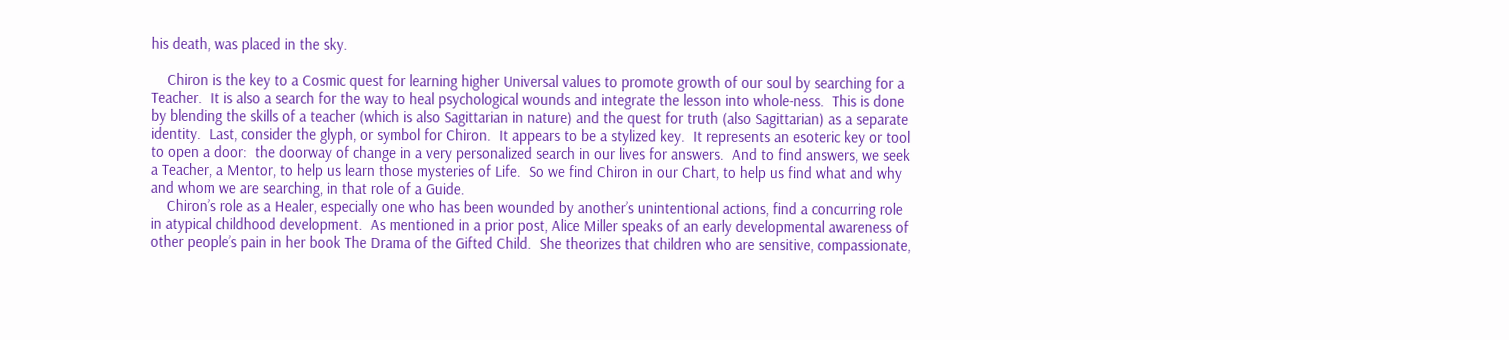his death, was placed in the sky.

    Chiron is the key to a Cosmic quest for learning higher Universal values to promote growth of our soul by searching for a Teacher.  It is also a search for the way to heal psychological wounds and integrate the lesson into whole-ness.  This is done by blending the skills of a teacher (which is also Sagittarian in nature) and the quest for truth (also Sagittarian) as a separate identity.  Last, consider the glyph, or symbol for Chiron.  It appears to be a stylized key.  It represents an esoteric key or tool to open a door:  the doorway of change in a very personalized search in our lives for answers.  And to find answers, we seek a Teacher, a Mentor, to help us learn those mysteries of Life.  So we find Chiron in our Chart, to help us find what and why and whom we are searching, in that role of a Guide.
    Chiron’s role as a Healer, especially one who has been wounded by another’s unintentional actions, find a concurring role in atypical childhood development.  As mentioned in a prior post, Alice Miller speaks of an early developmental awareness of other people’s pain in her book The Drama of the Gifted Child.  She theorizes that children who are sensitive, compassionate,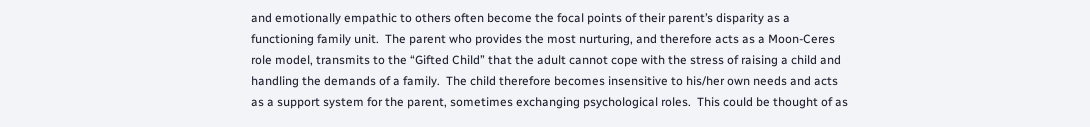and emotionally empathic to others often become the focal points of their parent’s disparity as a functioning family unit.  The parent who provides the most nurturing, and therefore acts as a Moon-Ceres role model, transmits to the “Gifted Child” that the adult cannot cope with the stress of raising a child and handling the demands of a family.  The child therefore becomes insensitive to his/her own needs and acts as a support system for the parent, sometimes exchanging psychological roles.  This could be thought of as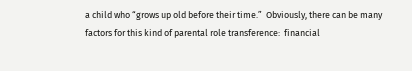a child who “grows up old before their time.”  Obviously, there can be many factors for this kind of parental role transference:  financial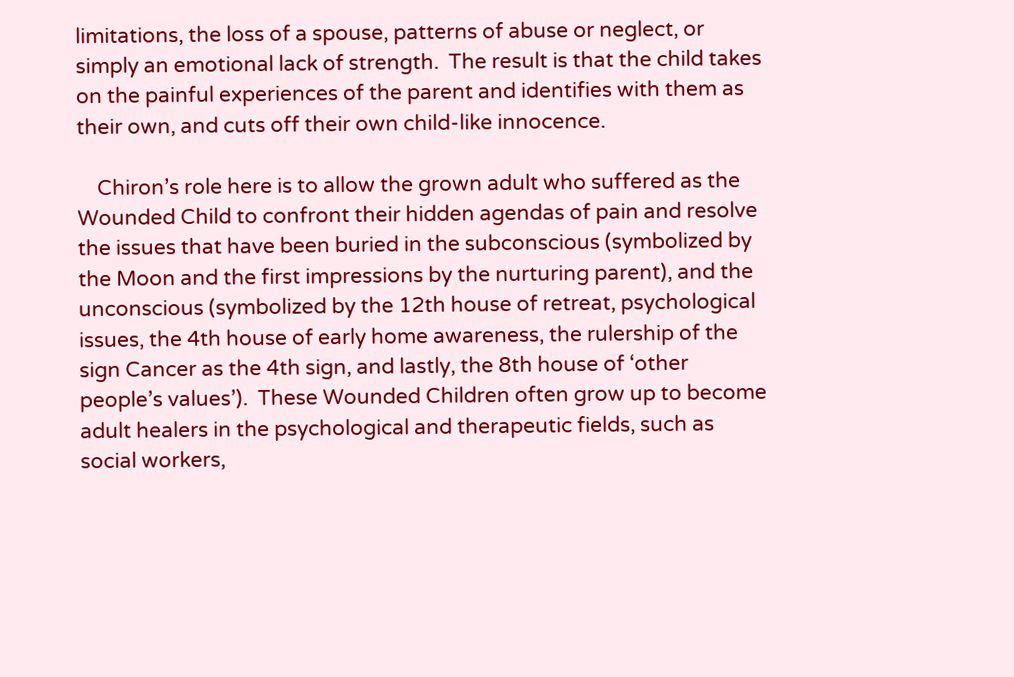limitations, the loss of a spouse, patterns of abuse or neglect, or simply an emotional lack of strength.  The result is that the child takes on the painful experiences of the parent and identifies with them as their own, and cuts off their own child-like innocence.

    Chiron’s role here is to allow the grown adult who suffered as the Wounded Child to confront their hidden agendas of pain and resolve the issues that have been buried in the subconscious (symbolized by the Moon and the first impressions by the nurturing parent), and the unconscious (symbolized by the 12th house of retreat, psychological issues, the 4th house of early home awareness, the rulership of the sign Cancer as the 4th sign, and lastly, the 8th house of ‘other people’s values’).  These Wounded Children often grow up to become adult healers in the psychological and therapeutic fields, such as social workers,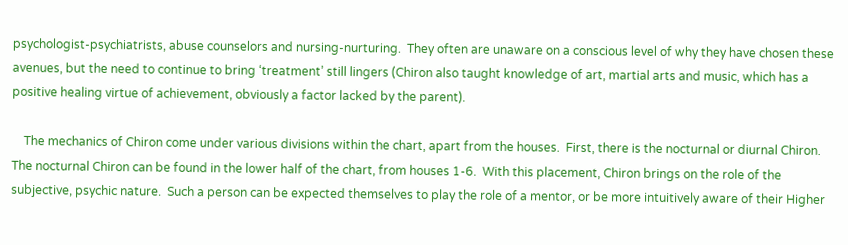psychologist-psychiatrists, abuse counselors and nursing-nurturing.  They often are unaware on a conscious level of why they have chosen these avenues, but the need to continue to bring ‘treatment’ still lingers (Chiron also taught knowledge of art, martial arts and music, which has a positive healing virtue of achievement, obviously a factor lacked by the parent).

    The mechanics of Chiron come under various divisions within the chart, apart from the houses.  First, there is the nocturnal or diurnal Chiron.  The nocturnal Chiron can be found in the lower half of the chart, from houses 1-6.  With this placement, Chiron brings on the role of the subjective, psychic nature.  Such a person can be expected themselves to play the role of a mentor, or be more intuitively aware of their Higher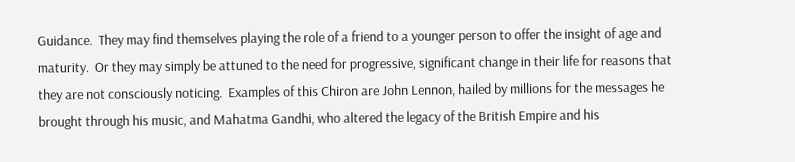Guidance.  They may find themselves playing the role of a friend to a younger person to offer the insight of age and maturity.  Or they may simply be attuned to the need for progressive, significant change in their life for reasons that they are not consciously noticing.  Examples of this Chiron are John Lennon, hailed by millions for the messages he brought through his music, and Mahatma Gandhi, who altered the legacy of the British Empire and his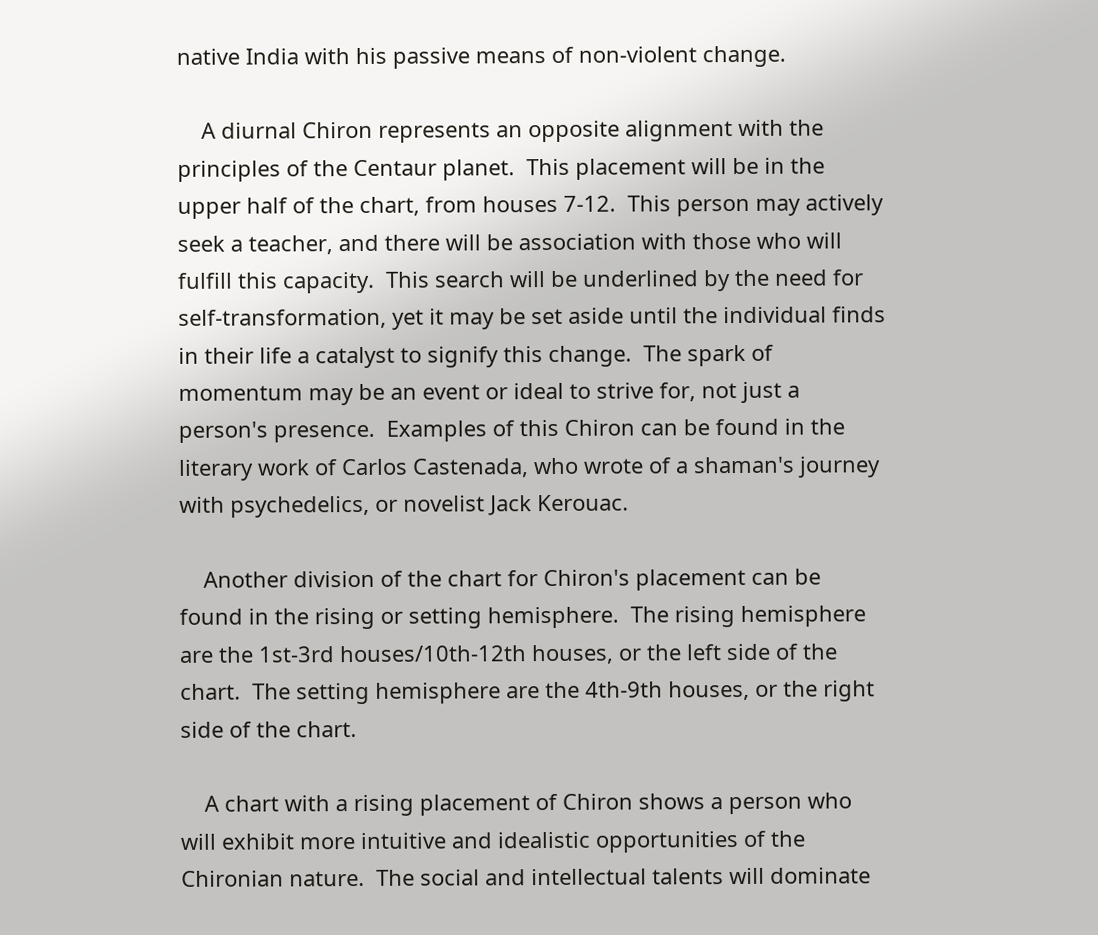native India with his passive means of non-violent change.

    A diurnal Chiron represents an opposite alignment with the principles of the Centaur planet.  This placement will be in the upper half of the chart, from houses 7-12.  This person may actively seek a teacher, and there will be association with those who will fulfill this capacity.  This search will be underlined by the need for self-transformation, yet it may be set aside until the individual finds in their life a catalyst to signify this change.  The spark of momentum may be an event or ideal to strive for, not just a person's presence.  Examples of this Chiron can be found in the literary work of Carlos Castenada, who wrote of a shaman's journey with psychedelics, or novelist Jack Kerouac.

    Another division of the chart for Chiron's placement can be found in the rising or setting hemisphere.  The rising hemisphere are the 1st-3rd houses/10th-12th houses, or the left side of the chart.  The setting hemisphere are the 4th-9th houses, or the right side of the chart.

    A chart with a rising placement of Chiron shows a person who will exhibit more intuitive and idealistic opportunities of the Chironian nature.  The social and intellectual talents will dominate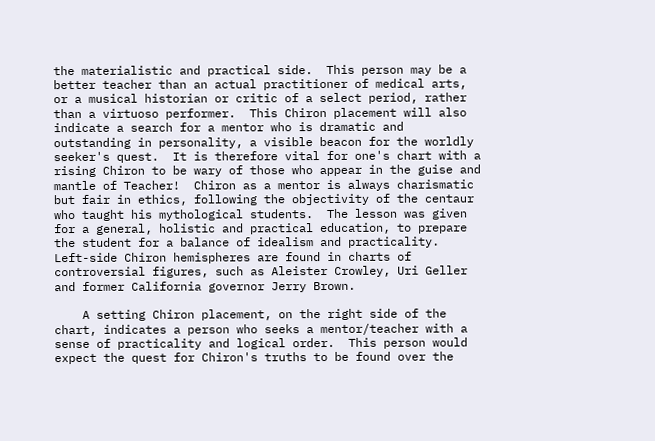the materialistic and practical side.  This person may be a better teacher than an actual practitioner of medical arts, or a musical historian or critic of a select period, rather than a virtuoso performer.  This Chiron placement will also indicate a search for a mentor who is dramatic and outstanding in personality, a visible beacon for the worldly seeker's quest.  It is therefore vital for one's chart with a rising Chiron to be wary of those who appear in the guise and mantle of Teacher!  Chiron as a mentor is always charismatic but fair in ethics, following the objectivity of the centaur who taught his mythological students.  The lesson was given for a general, holistic and practical education, to prepare the student for a balance of idealism and practicality.  Left-side Chiron hemispheres are found in charts of controversial figures, such as Aleister Crowley, Uri Geller and former California governor Jerry Brown.

    A setting Chiron placement, on the right side of the chart, indicates a person who seeks a mentor/teacher with a sense of practicality and logical order.  This person would expect the quest for Chiron's truths to be found over the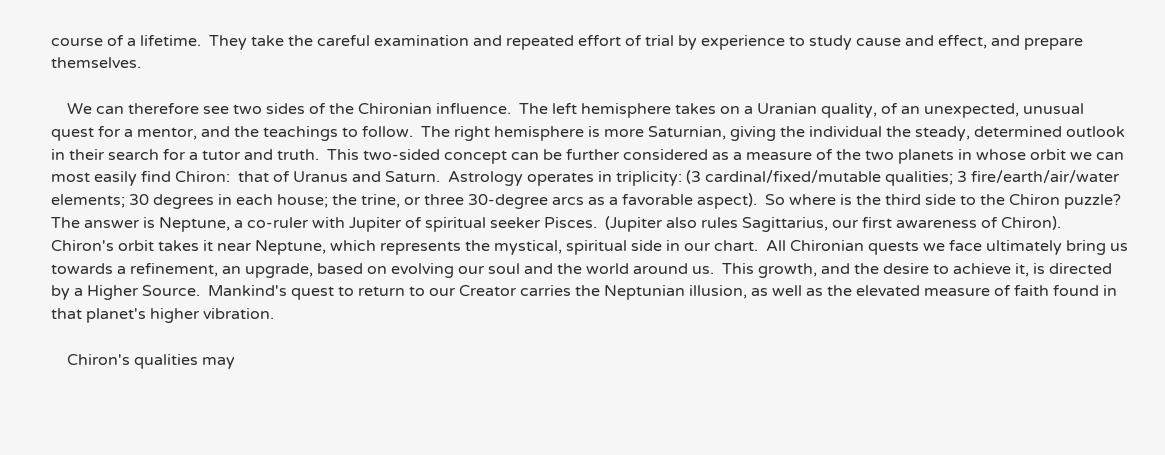course of a lifetime.  They take the careful examination and repeated effort of trial by experience to study cause and effect, and prepare themselves.

    We can therefore see two sides of the Chironian influence.  The left hemisphere takes on a Uranian quality, of an unexpected, unusual quest for a mentor, and the teachings to follow.  The right hemisphere is more Saturnian, giving the individual the steady, determined outlook in their search for a tutor and truth.  This two-sided concept can be further considered as a measure of the two planets in whose orbit we can most easily find Chiron:  that of Uranus and Saturn.  Astrology operates in triplicity: (3 cardinal/fixed/mutable qualities; 3 fire/earth/air/water elements; 30 degrees in each house; the trine, or three 30-degree arcs as a favorable aspect).  So where is the third side to the Chiron puzzle?  The answer is Neptune, a co-ruler with Jupiter of spiritual seeker Pisces.  (Jupiter also rules Sagittarius, our first awareness of Chiron).  Chiron's orbit takes it near Neptune, which represents the mystical, spiritual side in our chart.  All Chironian quests we face ultimately bring us towards a refinement, an upgrade, based on evolving our soul and the world around us.  This growth, and the desire to achieve it, is directed by a Higher Source.  Mankind's quest to return to our Creator carries the Neptunian illusion, as well as the elevated measure of faith found in that planet's higher vibration.

    Chiron's qualities may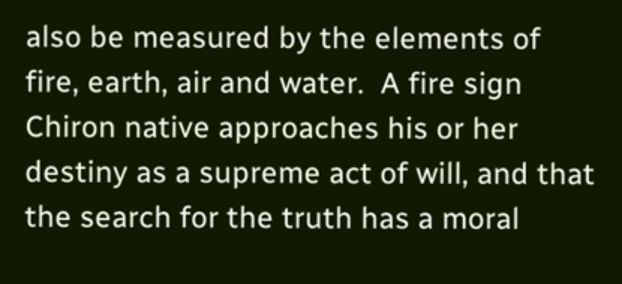also be measured by the elements of fire, earth, air and water.  A fire sign Chiron native approaches his or her destiny as a supreme act of will, and that the search for the truth has a moral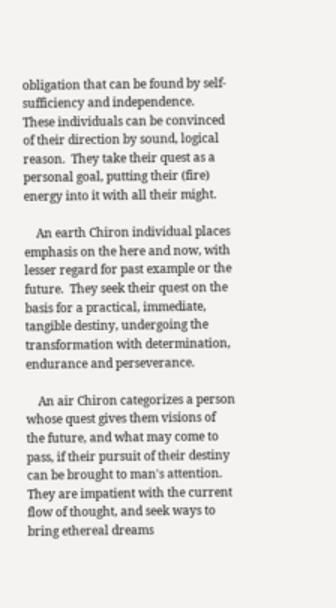obligation that can be found by self-sufficiency and independence.  These individuals can be convinced of their direction by sound, logical reason.  They take their quest as a personal goal, putting their (fire) energy into it with all their might.

    An earth Chiron individual places emphasis on the here and now, with lesser regard for past example or the future.  They seek their quest on the basis for a practical, immediate, tangible destiny, undergoing the transformation with determination, endurance and perseverance.

    An air Chiron categorizes a person whose quest gives them visions of the future, and what may come to pass, if their pursuit of their destiny can be brought to man's attention.  They are impatient with the current flow of thought, and seek ways to bring ethereal dreams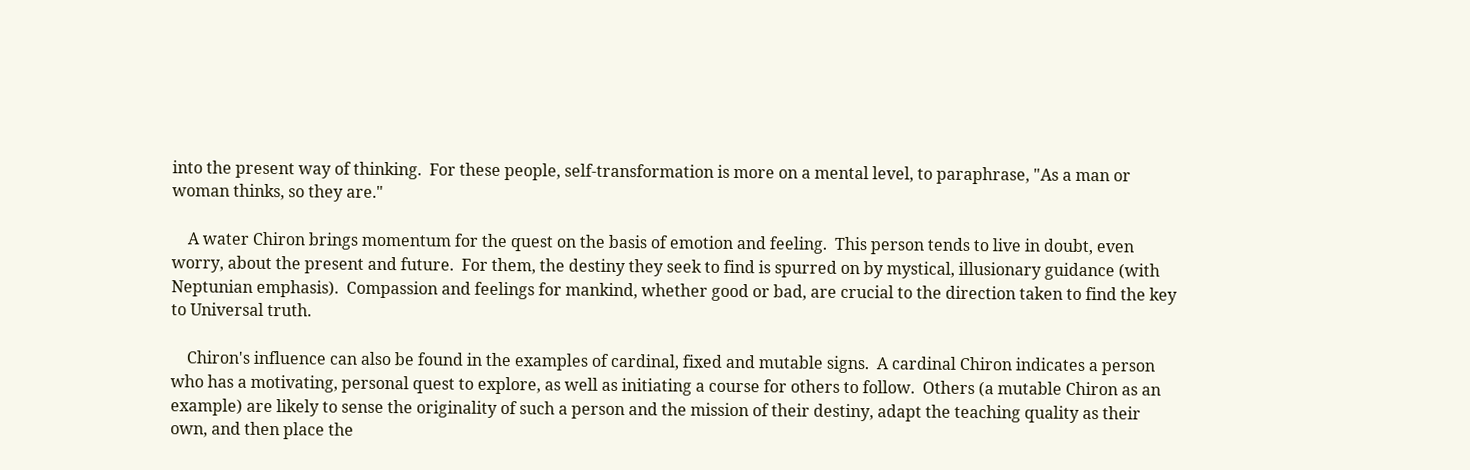into the present way of thinking.  For these people, self-transformation is more on a mental level, to paraphrase, "As a man or woman thinks, so they are."

    A water Chiron brings momentum for the quest on the basis of emotion and feeling.  This person tends to live in doubt, even worry, about the present and future.  For them, the destiny they seek to find is spurred on by mystical, illusionary guidance (with Neptunian emphasis).  Compassion and feelings for mankind, whether good or bad, are crucial to the direction taken to find the key to Universal truth.

    Chiron's influence can also be found in the examples of cardinal, fixed and mutable signs.  A cardinal Chiron indicates a person who has a motivating, personal quest to explore, as well as initiating a course for others to follow.  Others (a mutable Chiron as an example) are likely to sense the originality of such a person and the mission of their destiny, adapt the teaching quality as their own, and then place the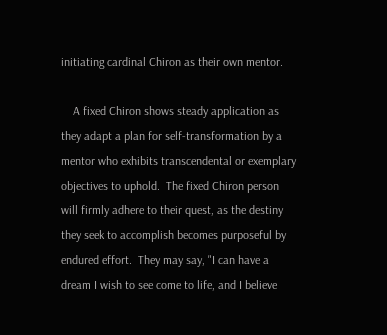initiating cardinal Chiron as their own mentor.

    A fixed Chiron shows steady application as they adapt a plan for self-transformation by a mentor who exhibits transcendental or exemplary objectives to uphold.  The fixed Chiron person will firmly adhere to their quest, as the destiny they seek to accomplish becomes purposeful by endured effort.  They may say, "I can have a dream I wish to see come to life, and I believe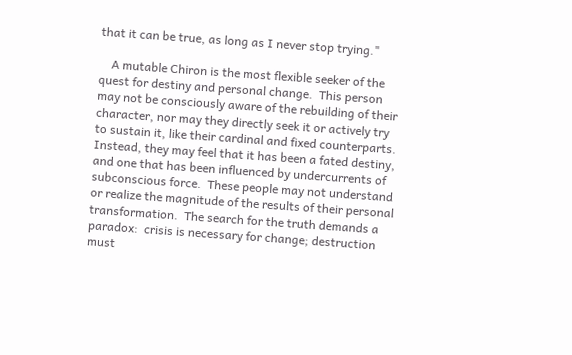that it can be true, as long as I never stop trying."

    A mutable Chiron is the most flexible seeker of the quest for destiny and personal change.  This person may not be consciously aware of the rebuilding of their character, nor may they directly seek it or actively try to sustain it, like their cardinal and fixed counterparts.  Instead, they may feel that it has been a fated destiny, and one that has been influenced by undercurrents of subconscious force.  These people may not understand or realize the magnitude of the results of their personal transformation.  The search for the truth demands a paradox:  crisis is necessary for change; destruction must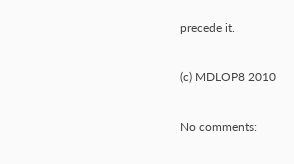precede it.

(c) MDLOP8 2010

No comments: